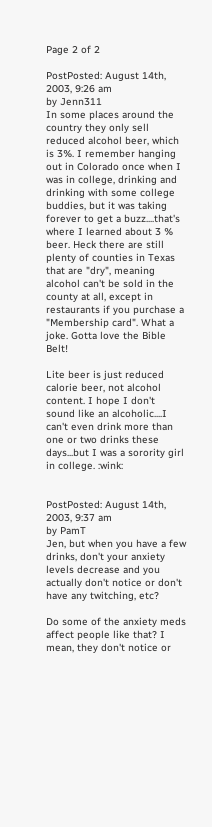Page 2 of 2

PostPosted: August 14th, 2003, 9:26 am
by Jenn311
In some places around the country they only sell reduced alcohol beer, which is 3%. I remember hanging out in Colorado once when I was in college, drinking and drinking with some college buddies, but it was taking forever to get a buzz....that's where I learned about 3 % beer. Heck there are still plenty of counties in Texas that are "dry", meaning alcohol can't be sold in the county at all, except in restaurants if you purchase a "Membership card". What a joke. Gotta love the Bible Belt!

Lite beer is just reduced calorie beer, not alcohol content. I hope I don't sound like an alcoholic....I can't even drink more than one or two drinks these days...but I was a sorority girl in college. :wink:


PostPosted: August 14th, 2003, 9:37 am
by PamT
Jen, but when you have a few drinks, don't your anxiety levels decrease and you actually don't notice or don't have any twitching, etc?

Do some of the anxiety meds affect people like that? I mean, they don't notice or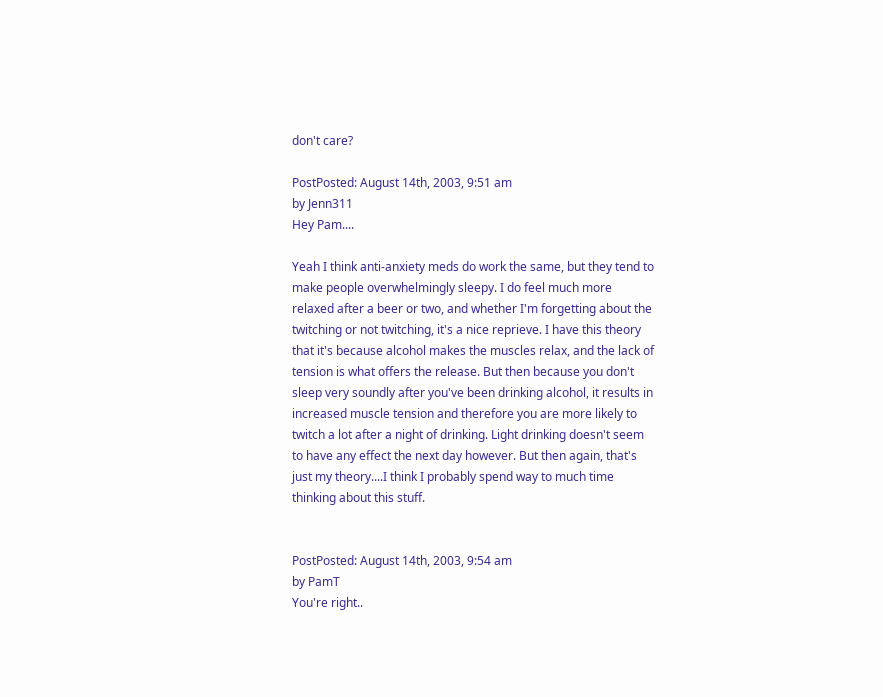don't care?

PostPosted: August 14th, 2003, 9:51 am
by Jenn311
Hey Pam....

Yeah I think anti-anxiety meds do work the same, but they tend to make people overwhelmingly sleepy. I do feel much more relaxed after a beer or two, and whether I'm forgetting about the twitching or not twitching, it's a nice reprieve. I have this theory that it's because alcohol makes the muscles relax, and the lack of tension is what offers the release. But then because you don't sleep very soundly after you've been drinking alcohol, it results in increased muscle tension and therefore you are more likely to twitch a lot after a night of drinking. Light drinking doesn't seem to have any effect the next day however. But then again, that's just my theory....I think I probably spend way to much time thinking about this stuff.


PostPosted: August 14th, 2003, 9:54 am
by PamT
You're right..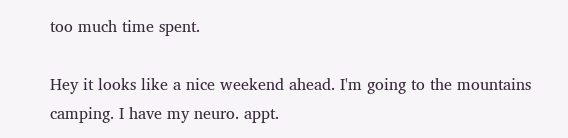too much time spent.

Hey it looks like a nice weekend ahead. I'm going to the mountains camping. I have my neuro. appt.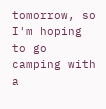tomorrow, so I'm hoping to go camping with a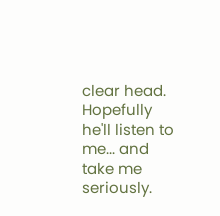clear head. Hopefully he'll listen to me... and take me seriously.